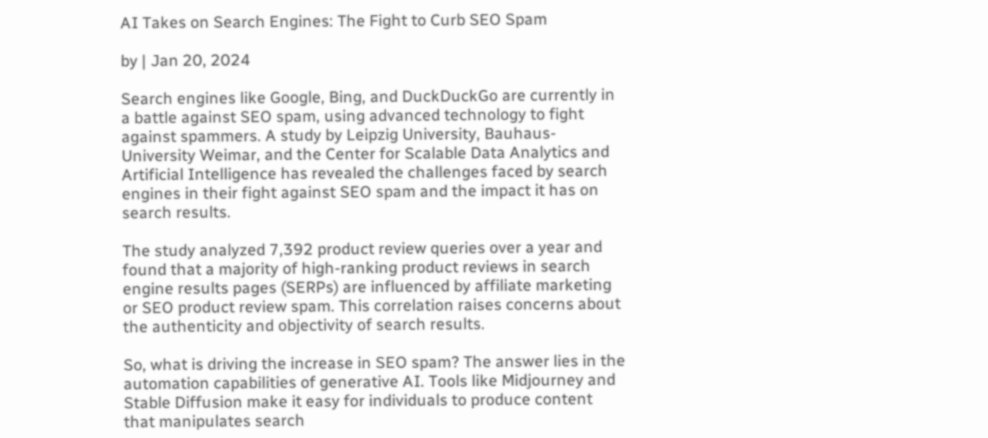AI Takes on Search Engines: The Fight to Curb SEO Spam

by | Jan 20, 2024

Search engines like Google, Bing, and DuckDuckGo are currently in a battle against SEO spam, using advanced technology to fight against spammers. A study by Leipzig University, Bauhaus-University Weimar, and the Center for Scalable Data Analytics and Artificial Intelligence has revealed the challenges faced by search engines in their fight against SEO spam and the impact it has on search results.

The study analyzed 7,392 product review queries over a year and found that a majority of high-ranking product reviews in search engine results pages (SERPs) are influenced by affiliate marketing or SEO product review spam. This correlation raises concerns about the authenticity and objectivity of search results.

So, what is driving the increase in SEO spam? The answer lies in the automation capabilities of generative AI. Tools like Midjourney and Stable Diffusion make it easy for individuals to produce content that manipulates search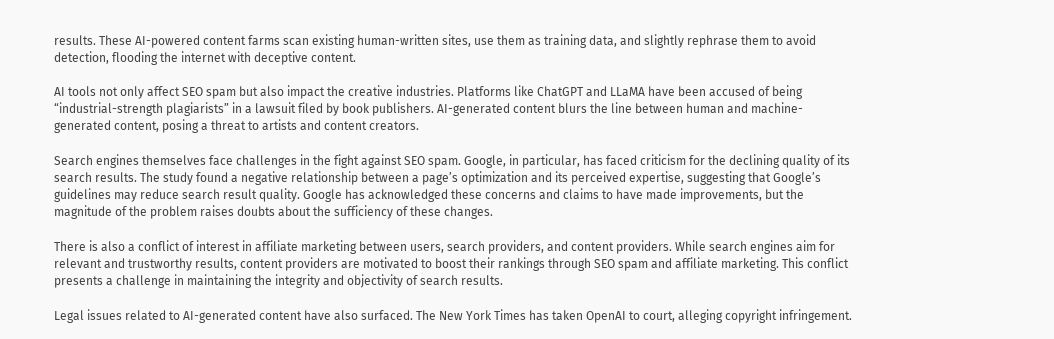results. These AI-powered content farms scan existing human-written sites, use them as training data, and slightly rephrase them to avoid detection, flooding the internet with deceptive content.

AI tools not only affect SEO spam but also impact the creative industries. Platforms like ChatGPT and LLaMA have been accused of being “industrial-strength plagiarists” in a lawsuit filed by book publishers. AI-generated content blurs the line between human and machine-generated content, posing a threat to artists and content creators.

Search engines themselves face challenges in the fight against SEO spam. Google, in particular, has faced criticism for the declining quality of its search results. The study found a negative relationship between a page’s optimization and its perceived expertise, suggesting that Google’s guidelines may reduce search result quality. Google has acknowledged these concerns and claims to have made improvements, but the magnitude of the problem raises doubts about the sufficiency of these changes.

There is also a conflict of interest in affiliate marketing between users, search providers, and content providers. While search engines aim for relevant and trustworthy results, content providers are motivated to boost their rankings through SEO spam and affiliate marketing. This conflict presents a challenge in maintaining the integrity and objectivity of search results.

Legal issues related to AI-generated content have also surfaced. The New York Times has taken OpenAI to court, alleging copyright infringement.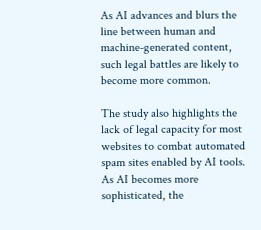As AI advances and blurs the line between human and machine-generated content, such legal battles are likely to become more common.

The study also highlights the lack of legal capacity for most websites to combat automated spam sites enabled by AI tools. As AI becomes more sophisticated, the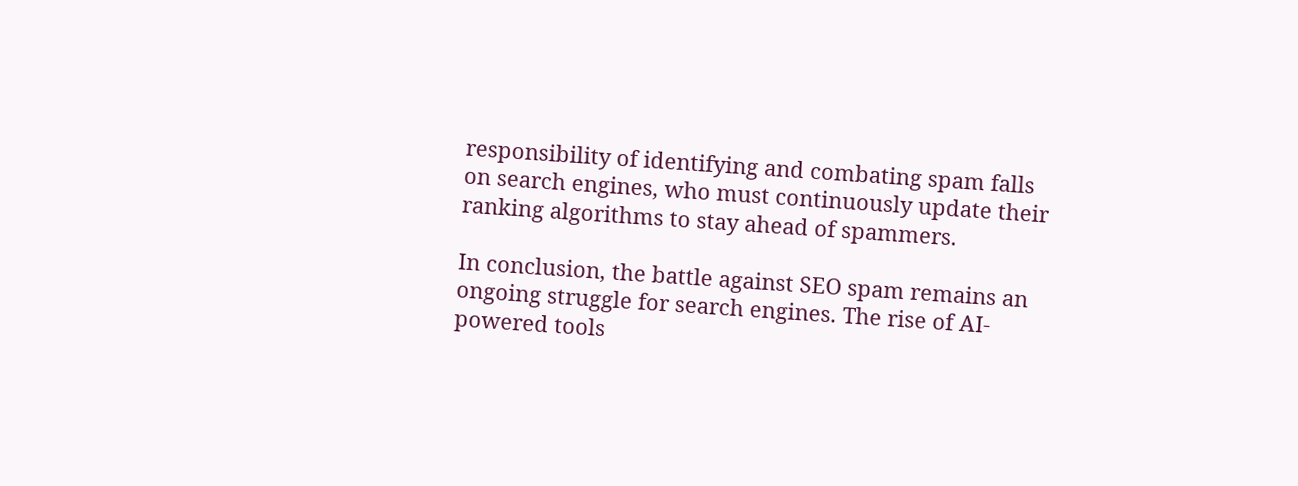responsibility of identifying and combating spam falls on search engines, who must continuously update their ranking algorithms to stay ahead of spammers.

In conclusion, the battle against SEO spam remains an ongoing struggle for search engines. The rise of AI-powered tools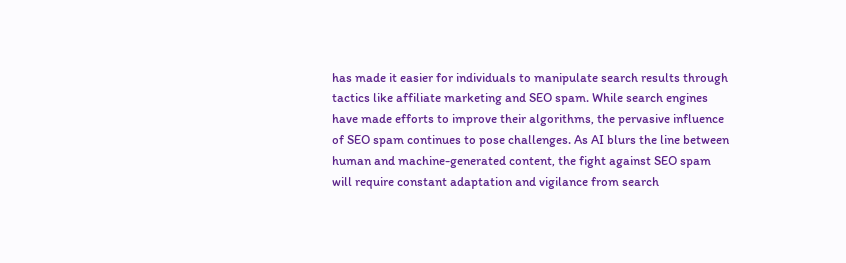has made it easier for individuals to manipulate search results through tactics like affiliate marketing and SEO spam. While search engines have made efforts to improve their algorithms, the pervasive influence of SEO spam continues to pose challenges. As AI blurs the line between human and machine-generated content, the fight against SEO spam will require constant adaptation and vigilance from search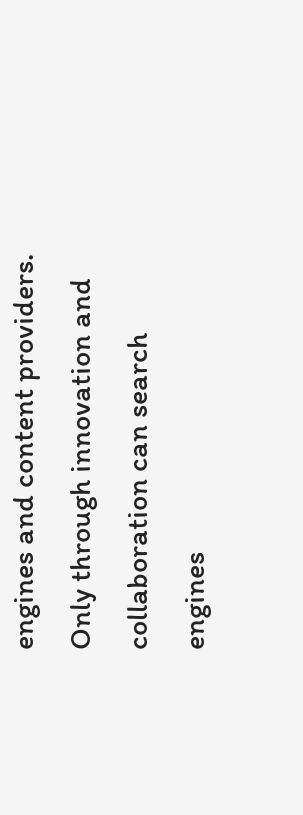engines and content providers. Only through innovation and collaboration can search engines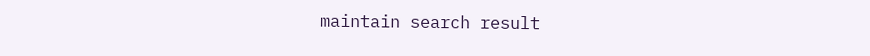maintain search result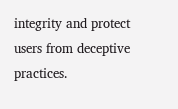integrity and protect users from deceptive practices.